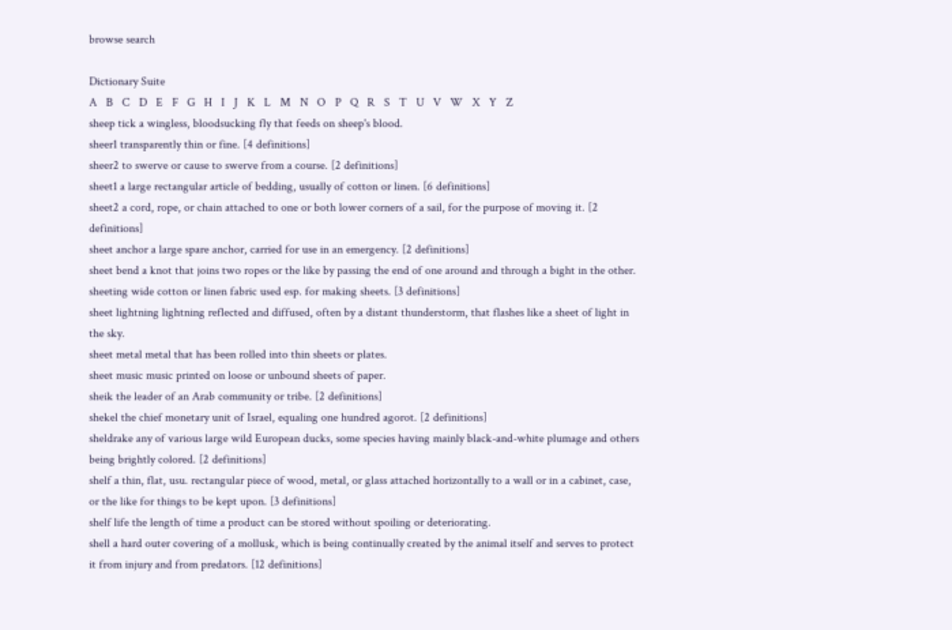browse search

Dictionary Suite
A   B   C   D   E   F   G   H   I   J   K   L   M   N   O   P   Q   R   S   T   U   V   W   X   Y   Z
sheep tick a wingless, bloodsucking fly that feeds on sheep's blood.
sheer1 transparently thin or fine. [4 definitions]
sheer2 to swerve or cause to swerve from a course. [2 definitions]
sheet1 a large rectangular article of bedding, usually of cotton or linen. [6 definitions]
sheet2 a cord, rope, or chain attached to one or both lower corners of a sail, for the purpose of moving it. [2 definitions]
sheet anchor a large spare anchor, carried for use in an emergency. [2 definitions]
sheet bend a knot that joins two ropes or the like by passing the end of one around and through a bight in the other.
sheeting wide cotton or linen fabric used esp. for making sheets. [3 definitions]
sheet lightning lightning reflected and diffused, often by a distant thunderstorm, that flashes like a sheet of light in the sky.
sheet metal metal that has been rolled into thin sheets or plates.
sheet music music printed on loose or unbound sheets of paper.
sheik the leader of an Arab community or tribe. [2 definitions]
shekel the chief monetary unit of Israel, equaling one hundred agorot. [2 definitions]
sheldrake any of various large wild European ducks, some species having mainly black-and-white plumage and others being brightly colored. [2 definitions]
shelf a thin, flat, usu. rectangular piece of wood, metal, or glass attached horizontally to a wall or in a cabinet, case, or the like for things to be kept upon. [3 definitions]
shelf life the length of time a product can be stored without spoiling or deteriorating.
shell a hard outer covering of a mollusk, which is being continually created by the animal itself and serves to protect it from injury and from predators. [12 definitions]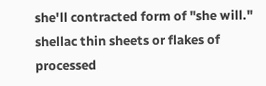she'll contracted form of "she will."
shellac thin sheets or flakes of processed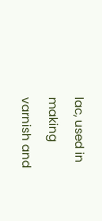lac, used in making varnish and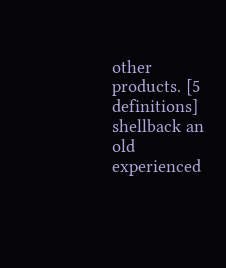other products. [5 definitions]
shellback an old experienced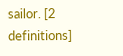sailor. [2 definitions]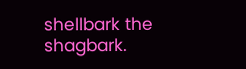shellbark the shagbark.